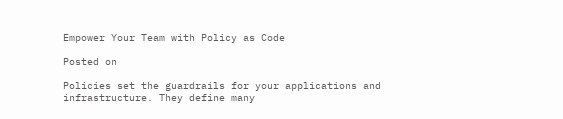Empower Your Team with Policy as Code

Posted on

Policies set the guardrails for your applications and infrastructure. They define many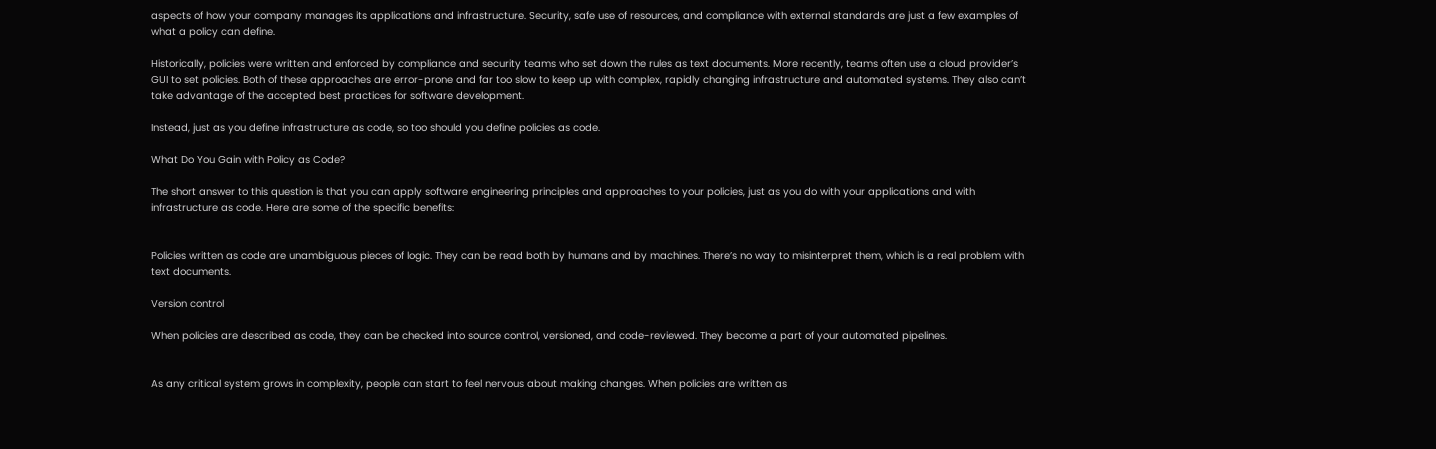aspects of how your company manages its applications and infrastructure. Security, safe use of resources, and compliance with external standards are just a few examples of what a policy can define.

Historically, policies were written and enforced by compliance and security teams who set down the rules as text documents. More recently, teams often use a cloud provider’s GUI to set policies. Both of these approaches are error-prone and far too slow to keep up with complex, rapidly changing infrastructure and automated systems. They also can’t take advantage of the accepted best practices for software development.

Instead, just as you define infrastructure as code, so too should you define policies as code.

What Do You Gain with Policy as Code?

The short answer to this question is that you can apply software engineering principles and approaches to your policies, just as you do with your applications and with infrastructure as code. Here are some of the specific benefits:


Policies written as code are unambiguous pieces of logic. They can be read both by humans and by machines. There’s no way to misinterpret them, which is a real problem with text documents.

Version control

When policies are described as code, they can be checked into source control, versioned, and code-reviewed. They become a part of your automated pipelines.


As any critical system grows in complexity, people can start to feel nervous about making changes. When policies are written as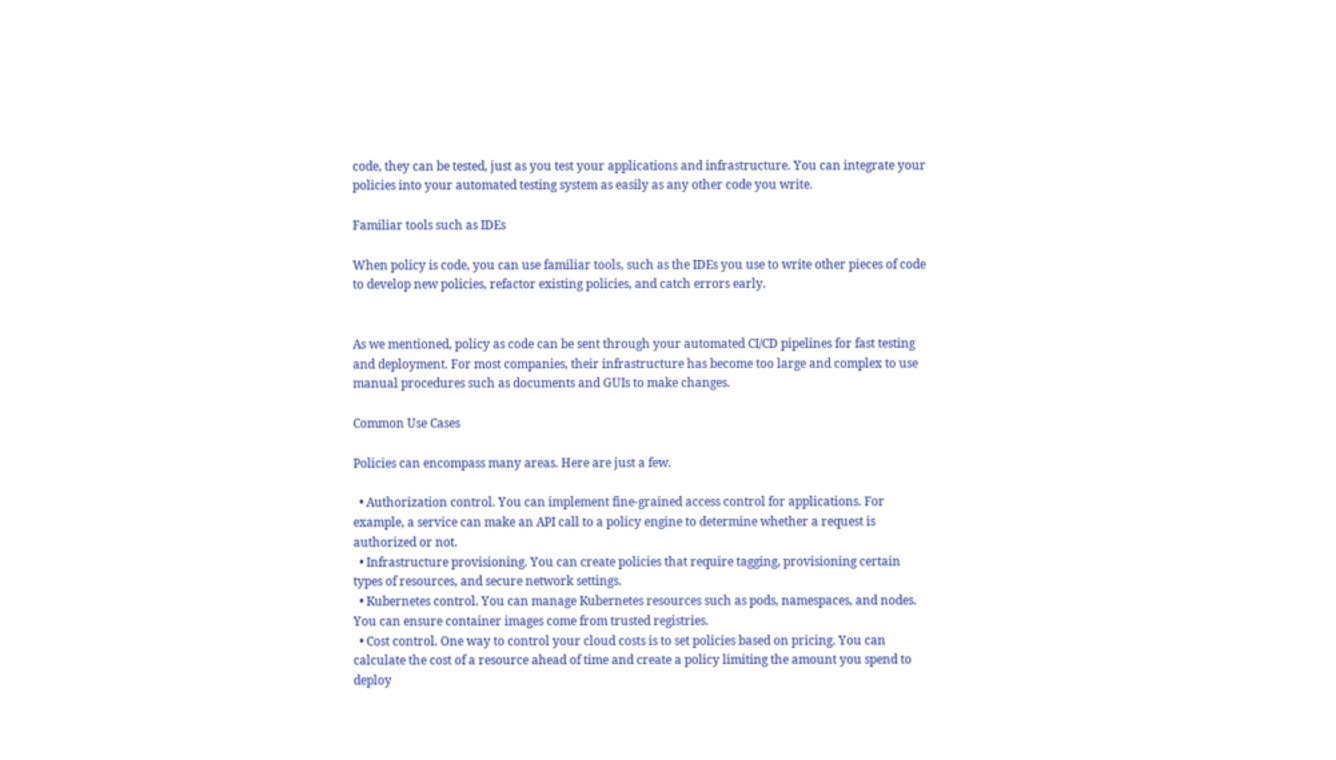code, they can be tested, just as you test your applications and infrastructure. You can integrate your policies into your automated testing system as easily as any other code you write.

Familiar tools such as IDEs

When policy is code, you can use familiar tools, such as the IDEs you use to write other pieces of code to develop new policies, refactor existing policies, and catch errors early.


As we mentioned, policy as code can be sent through your automated CI/CD pipelines for fast testing and deployment. For most companies, their infrastructure has become too large and complex to use manual procedures such as documents and GUIs to make changes.

Common Use Cases

Policies can encompass many areas. Here are just a few.

  • Authorization control. You can implement fine-grained access control for applications. For example, a service can make an API call to a policy engine to determine whether a request is authorized or not.
  • Infrastructure provisioning. You can create policies that require tagging, provisioning certain types of resources, and secure network settings.
  • Kubernetes control. You can manage Kubernetes resources such as pods, namespaces, and nodes. You can ensure container images come from trusted registries.
  • Cost control. One way to control your cloud costs is to set policies based on pricing. You can calculate the cost of a resource ahead of time and create a policy limiting the amount you spend to deploy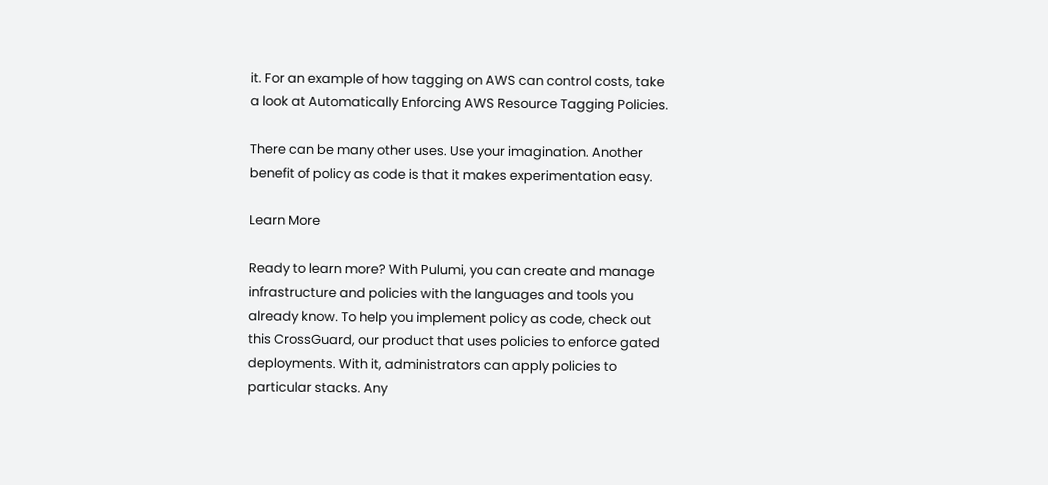it. For an example of how tagging on AWS can control costs, take a look at Automatically Enforcing AWS Resource Tagging Policies.

There can be many other uses. Use your imagination. Another benefit of policy as code is that it makes experimentation easy.

Learn More

Ready to learn more? With Pulumi, you can create and manage infrastructure and policies with the languages and tools you already know. To help you implement policy as code, check out this CrossGuard, our product that uses policies to enforce gated deployments. With it, administrators can apply policies to particular stacks. Any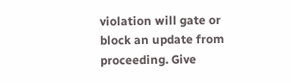violation will gate or block an update from proceeding. Give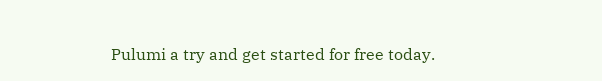Pulumi a try and get started for free today.